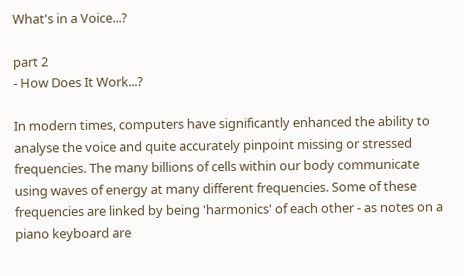What's in a Voice...?

part 2
- How Does It Work...?

In modern times, computers have significantly enhanced the ability to analyse the voice and quite accurately pinpoint missing or stressed frequencies. The many billions of cells within our body communicate using waves of energy at many different frequencies. Some of these frequencies are linked by being 'harmonics' of each other - as notes on a piano keyboard are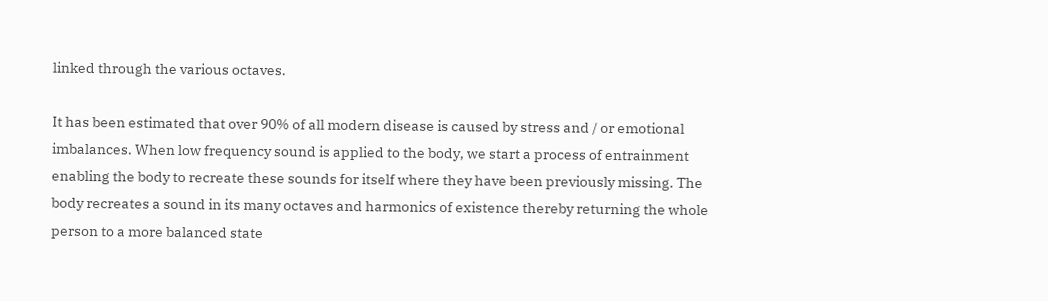linked through the various octaves.

It has been estimated that over 90% of all modern disease is caused by stress and / or emotional imbalances. When low frequency sound is applied to the body, we start a process of entrainment enabling the body to recreate these sounds for itself where they have been previously missing. The body recreates a sound in its many octaves and harmonics of existence thereby returning the whole person to a more balanced state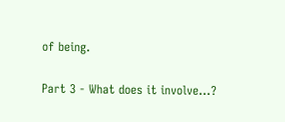of being.

Part 3 - What does it involve...?